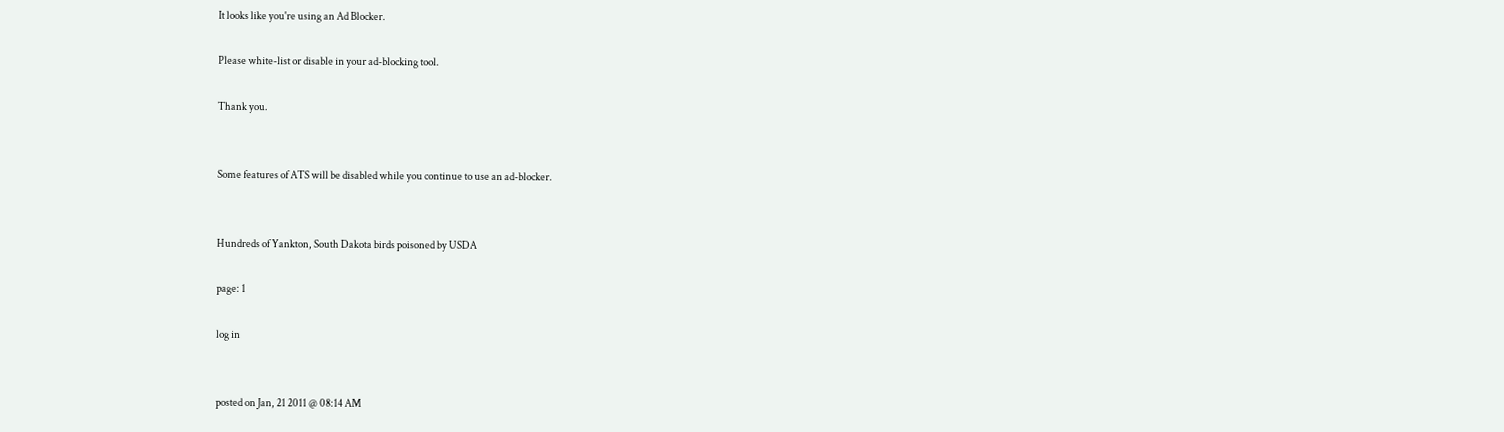It looks like you're using an Ad Blocker.

Please white-list or disable in your ad-blocking tool.

Thank you.


Some features of ATS will be disabled while you continue to use an ad-blocker.


Hundreds of Yankton, South Dakota birds poisoned by USDA

page: 1

log in


posted on Jan, 21 2011 @ 08:14 AM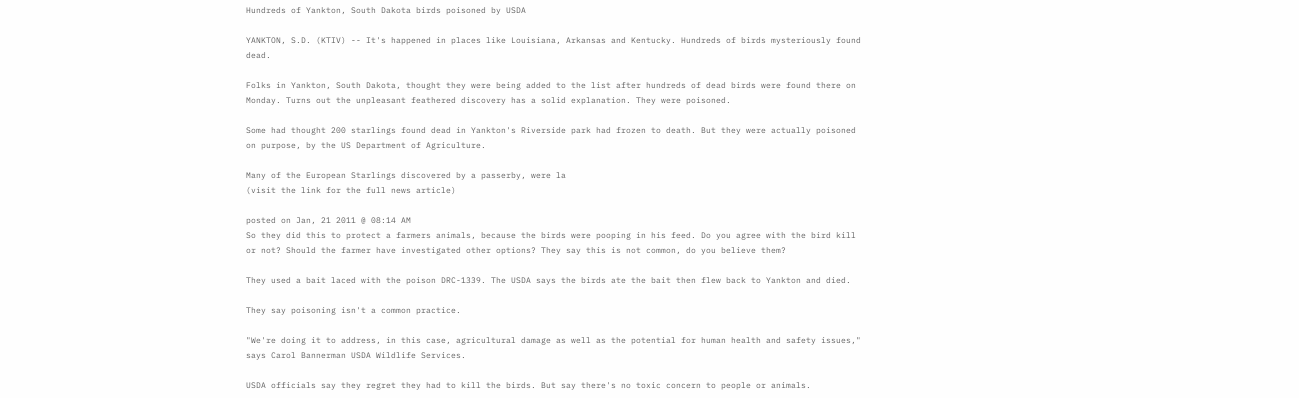Hundreds of Yankton, South Dakota birds poisoned by USDA

YANKTON, S.D. (KTIV) -- It's happened in places like Louisiana, Arkansas and Kentucky. Hundreds of birds mysteriously found dead.

Folks in Yankton, South Dakota, thought they were being added to the list after hundreds of dead birds were found there on Monday. Turns out the unpleasant feathered discovery has a solid explanation. They were poisoned.

Some had thought 200 starlings found dead in Yankton's Riverside park had frozen to death. But they were actually poisoned on purpose, by the US Department of Agriculture.

Many of the European Starlings discovered by a passerby, were la
(visit the link for the full news article)

posted on Jan, 21 2011 @ 08:14 AM
So they did this to protect a farmers animals, because the birds were pooping in his feed. Do you agree with the bird kill or not? Should the farmer have investigated other options? They say this is not common, do you believe them?

They used a bait laced with the poison DRC-1339. The USDA says the birds ate the bait then flew back to Yankton and died.

They say poisoning isn't a common practice.

"We're doing it to address, in this case, agricultural damage as well as the potential for human health and safety issues," says Carol Bannerman USDA Wildlife Services.

USDA officials say they regret they had to kill the birds. But say there's no toxic concern to people or animals.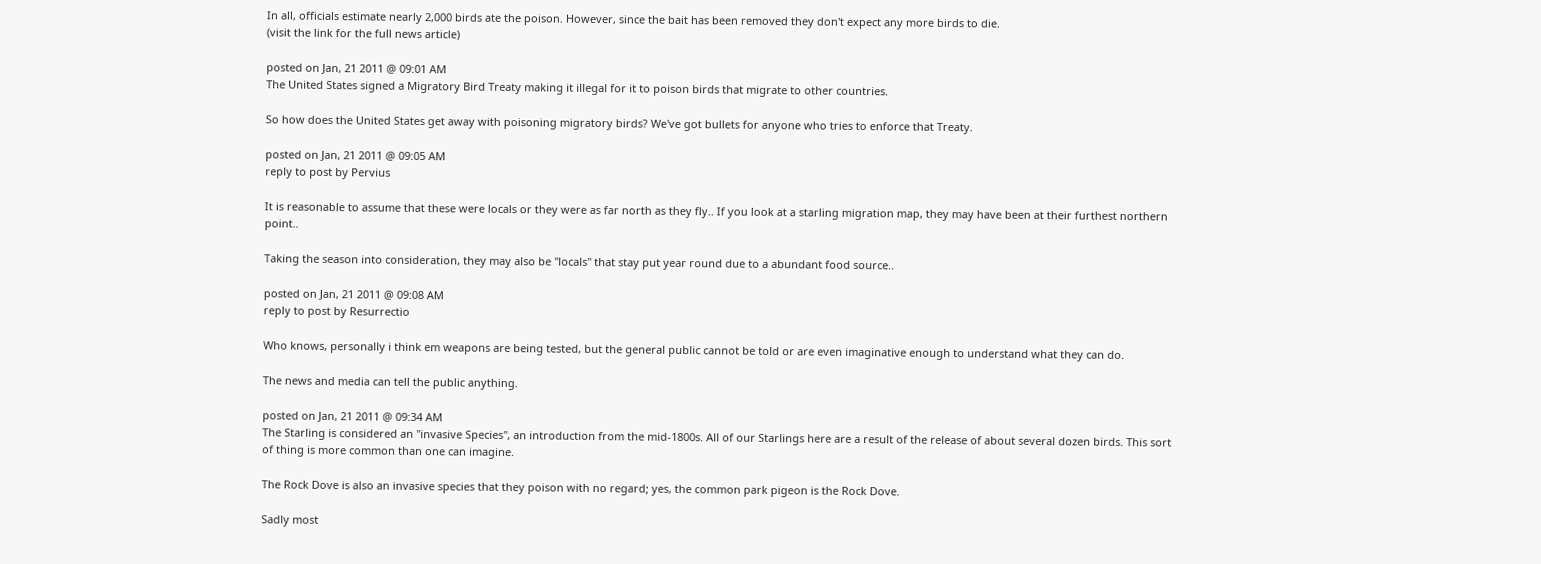In all, officials estimate nearly 2,000 birds ate the poison. However, since the bait has been removed they don't expect any more birds to die.
(visit the link for the full news article)

posted on Jan, 21 2011 @ 09:01 AM
The United States signed a Migratory Bird Treaty making it illegal for it to poison birds that migrate to other countries.

So how does the United States get away with poisoning migratory birds? We've got bullets for anyone who tries to enforce that Treaty.

posted on Jan, 21 2011 @ 09:05 AM
reply to post by Pervius

It is reasonable to assume that these were locals or they were as far north as they fly.. If you look at a starling migration map, they may have been at their furthest northern point..

Taking the season into consideration, they may also be "locals" that stay put year round due to a abundant food source..

posted on Jan, 21 2011 @ 09:08 AM
reply to post by Resurrectio

Who knows, personally i think em weapons are being tested, but the general public cannot be told or are even imaginative enough to understand what they can do.

The news and media can tell the public anything.

posted on Jan, 21 2011 @ 09:34 AM
The Starling is considered an "invasive Species", an introduction from the mid-1800s. All of our Starlings here are a result of the release of about several dozen birds. This sort of thing is more common than one can imagine.

The Rock Dove is also an invasive species that they poison with no regard; yes, the common park pigeon is the Rock Dove.

Sadly most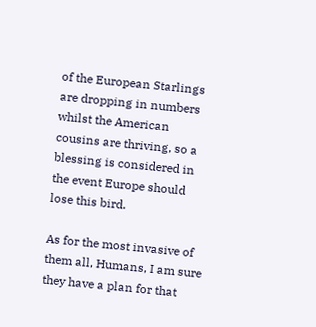of the European Starlings are dropping in numbers whilst the American cousins are thriving, so a blessing is considered in the event Europe should lose this bird.

As for the most invasive of them all, Humans, I am sure they have a plan for that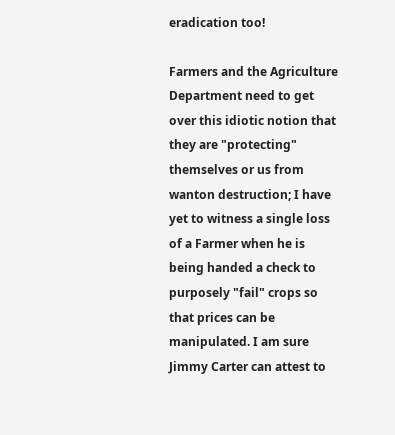eradication too!

Farmers and the Agriculture Department need to get over this idiotic notion that they are "protecting" themselves or us from wanton destruction; I have yet to witness a single loss of a Farmer when he is being handed a check to purposely "fail" crops so that prices can be manipulated. I am sure Jimmy Carter can attest to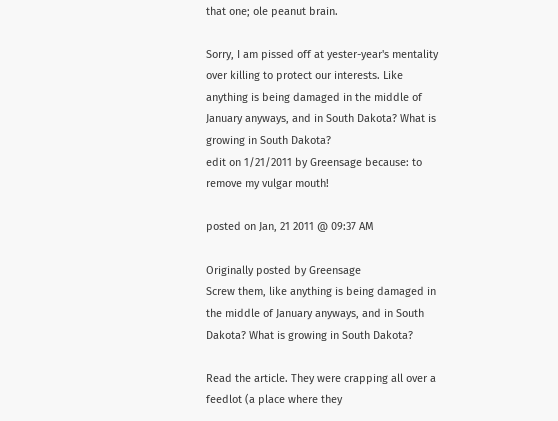that one; ole peanut brain.

Sorry, I am pissed off at yester-year's mentality over killing to protect our interests. Like anything is being damaged in the middle of January anyways, and in South Dakota? What is growing in South Dakota?
edit on 1/21/2011 by Greensage because: to remove my vulgar mouth!

posted on Jan, 21 2011 @ 09:37 AM

Originally posted by Greensage
Screw them, like anything is being damaged in the middle of January anyways, and in South Dakota? What is growing in South Dakota?

Read the article. They were crapping all over a feedlot (a place where they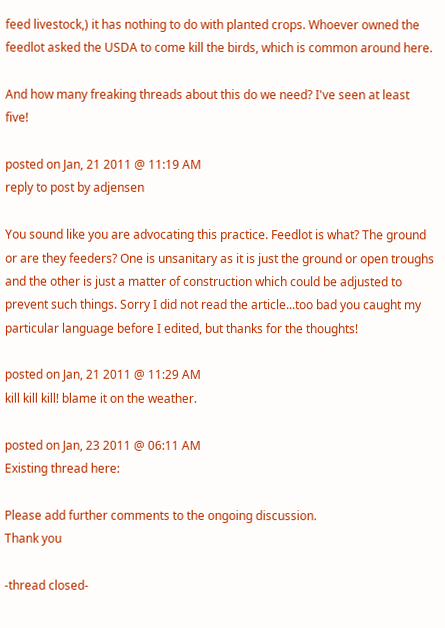feed livestock,) it has nothing to do with planted crops. Whoever owned the feedlot asked the USDA to come kill the birds, which is common around here.

And how many freaking threads about this do we need? I've seen at least five!

posted on Jan, 21 2011 @ 11:19 AM
reply to post by adjensen

You sound like you are advocating this practice. Feedlot is what? The ground or are they feeders? One is unsanitary as it is just the ground or open troughs and the other is just a matter of construction which could be adjusted to prevent such things. Sorry I did not read the article...too bad you caught my particular language before I edited, but thanks for the thoughts!

posted on Jan, 21 2011 @ 11:29 AM
kill kill kill! blame it on the weather.

posted on Jan, 23 2011 @ 06:11 AM
Existing thread here:

Please add further comments to the ongoing discussion.
Thank you

-thread closed-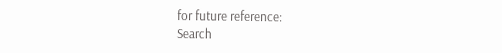for future reference:
Search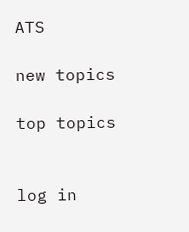ATS

new topics

top topics


log in